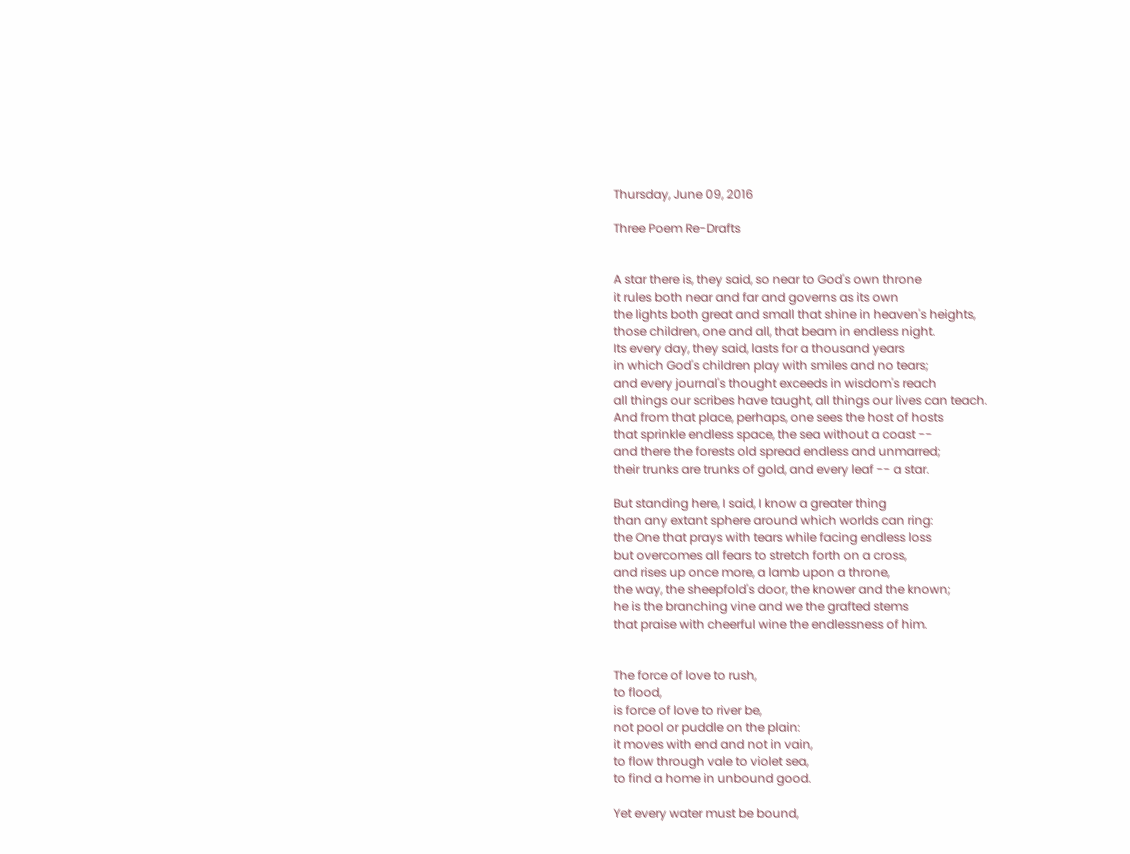Thursday, June 09, 2016

Three Poem Re-Drafts


A star there is, they said, so near to God's own throne
it rules both near and far and governs as its own
the lights both great and small that shine in heaven's heights,
those children, one and all, that beam in endless night.
Its every day, they said, lasts for a thousand years
in which God's children play with smiles and no tears;
and every journal's thought exceeds in wisdom's reach
all things our scribes have taught, all things our lives can teach.
And from that place, perhaps, one sees the host of hosts
that sprinkle endless space, the sea without a coast --
and there the forests old spread endless and unmarred;
their trunks are trunks of gold, and every leaf -- a star.

But standing here, I said, I know a greater thing
than any extant sphere around which worlds can ring:
the One that prays with tears while facing endless loss
but overcomes all fears to stretch forth on a cross,
and rises up once more, a lamb upon a throne,
the way, the sheepfold's door, the knower and the known;
he is the branching vine and we the grafted stems
that praise with cheerful wine the endlessness of him.


The force of love to rush,
to flood,
is force of love to river be,
not pool or puddle on the plain:
it moves with end and not in vain,
to flow through vale to violet sea,
to find a home in unbound good.

Yet every water must be bound,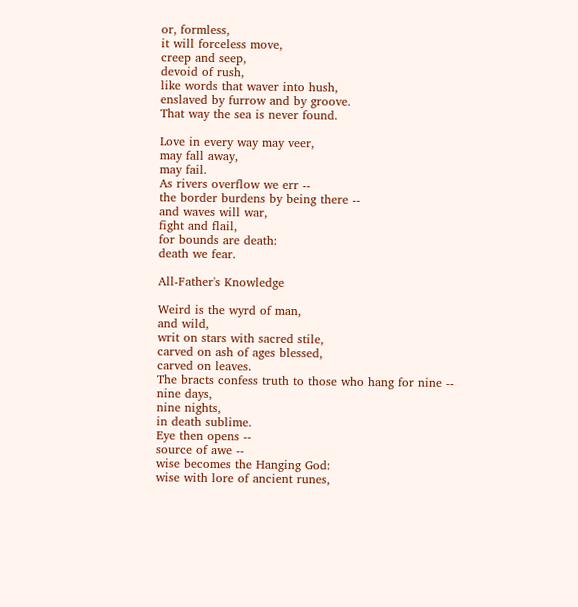or, formless,
it will forceless move,
creep and seep,
devoid of rush,
like words that waver into hush,
enslaved by furrow and by groove.
That way the sea is never found.

Love in every way may veer,
may fall away,
may fail.
As rivers overflow we err --
the border burdens by being there --
and waves will war,
fight and flail,
for bounds are death:
death we fear.

All-Father's Knowledge

Weird is the wyrd of man,
and wild,
writ on stars with sacred stile,
carved on ash of ages blessed,
carved on leaves.
The bracts confess truth to those who hang for nine --
nine days,
nine nights,
in death sublime.
Eye then opens --
source of awe --
wise becomes the Hanging God:
wise with lore of ancient runes,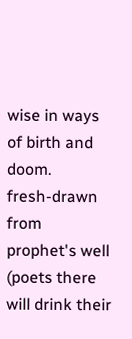wise in ways of birth and doom.
fresh-drawn from prophet's well
(poets there will drink their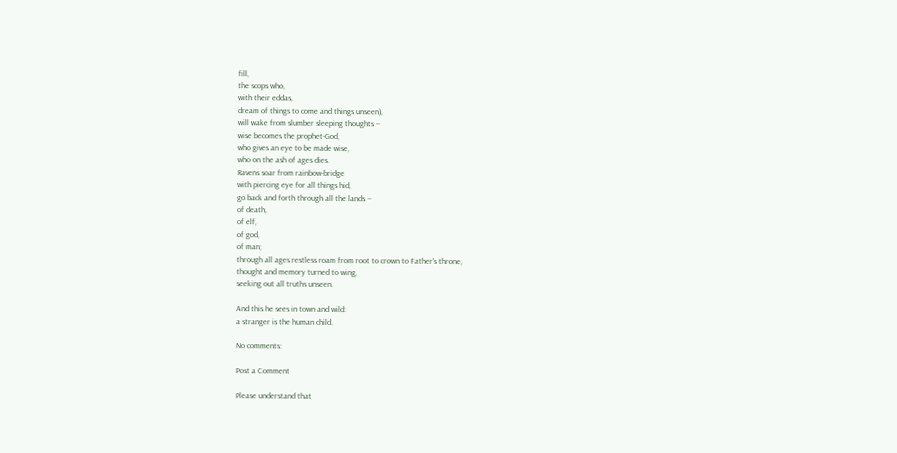fill,
the scops who,
with their eddas,
dream of things to come and things unseen),
will wake from slumber sleeping thoughts --
wise becomes the prophet-God,
who gives an eye to be made wise,
who on the ash of ages dies.
Ravens soar from rainbow-bridge
with piercing eye for all things hid,
go back and forth through all the lands --
of death,
of elf,
of god,
of man;
through all ages restless roam from root to crown to Father's throne,
thought and memory turned to wing,
seeking out all truths unseen.

And this he sees in town and wild:
a stranger is the human child.

No comments:

Post a Comment

Please understand that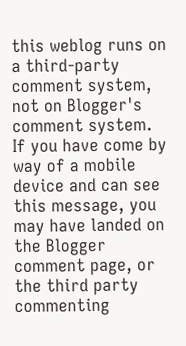this weblog runs on a third-party comment system, not on Blogger's comment system. If you have come by way of a mobile device and can see this message, you may have landed on the Blogger comment page, or the third party commenting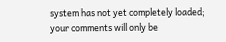system has not yet completely loaded; your comments will only be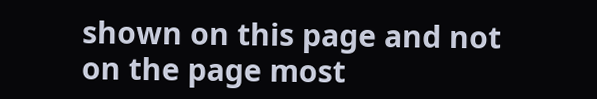shown on this page and not on the page most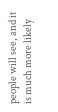people will see, and it is much more likely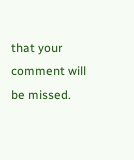that your comment will be missed.